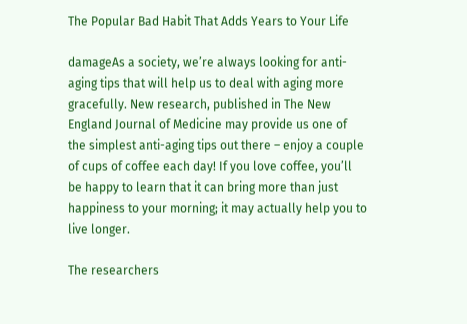The Popular Bad Habit That Adds Years to Your Life

damageAs a society, we’re always looking for anti-aging tips that will help us to deal with aging more gracefully. New research, published in The New England Journal of Medicine may provide us one of the simplest anti-aging tips out there – enjoy a couple of cups of coffee each day! If you love coffee, you’ll be happy to learn that it can bring more than just happiness to your morning; it may actually help you to live longer.

The researchers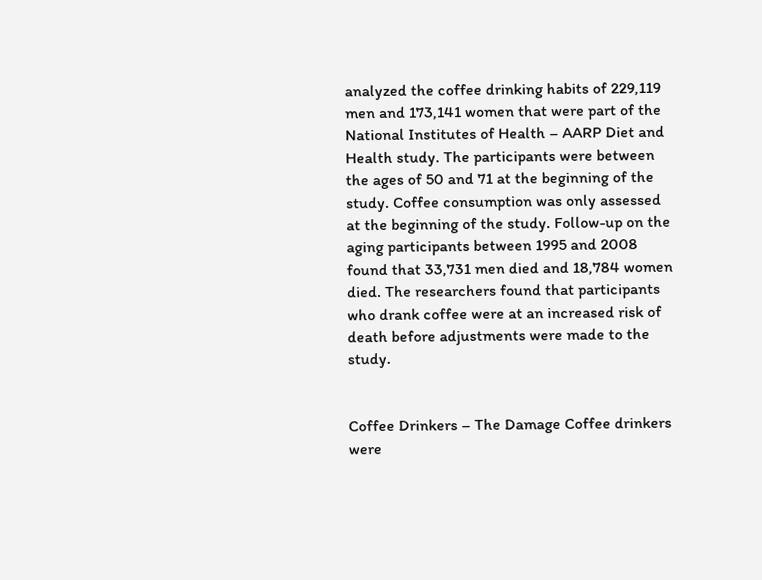analyzed the coffee drinking habits of 229,119 men and 173,141 women that were part of the National Institutes of Health – AARP Diet and Health study. The participants were between the ages of 50 and 71 at the beginning of the study. Coffee consumption was only assessed at the beginning of the study. Follow-up on the aging participants between 1995 and 2008 found that 33,731 men died and 18,784 women died. The researchers found that participants who drank coffee were at an increased risk of death before adjustments were made to the study.


Coffee Drinkers – The Damage Coffee drinkers were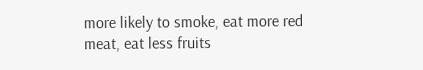more likely to smoke, eat more red meat, eat less fruits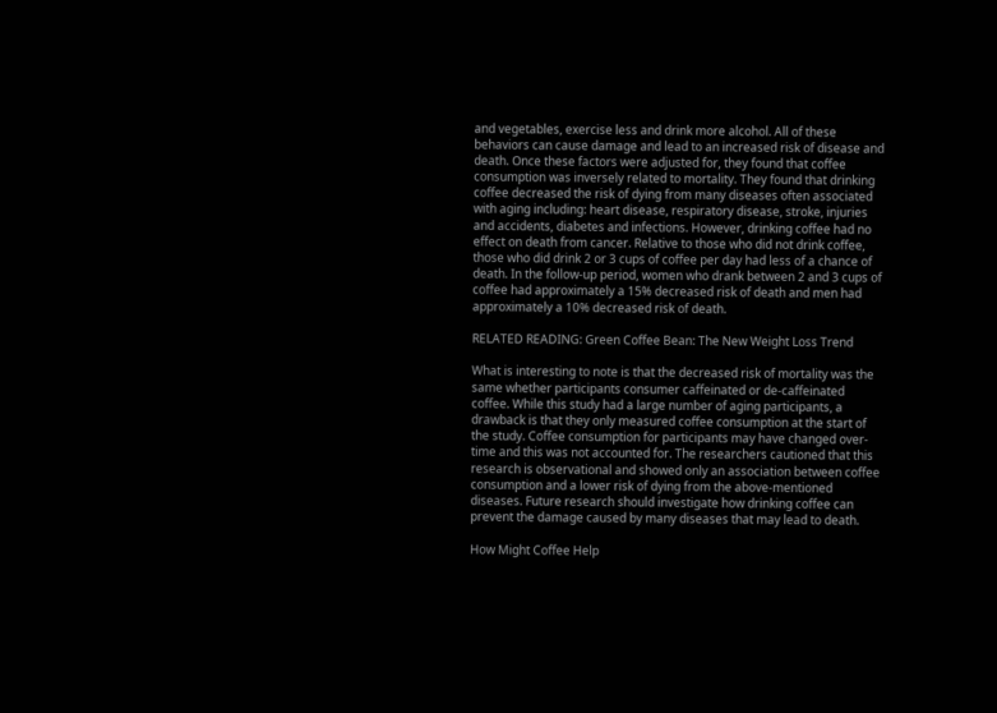and vegetables, exercise less and drink more alcohol. All of these behaviors can cause damage and lead to an increased risk of disease and death. Once these factors were adjusted for, they found that coffee consumption was inversely related to mortality. They found that drinking coffee decreased the risk of dying from many diseases often associated with aging including: heart disease, respiratory disease, stroke, injuries and accidents, diabetes and infections. However, drinking coffee had no effect on death from cancer. Relative to those who did not drink coffee, those who did drink 2 or 3 cups of coffee per day had less of a chance of death. In the follow-up period, women who drank between 2 and 3 cups of coffee had approximately a 15% decreased risk of death and men had approximately a 10% decreased risk of death.

RELATED READING: Green Coffee Bean: The New Weight Loss Trend

What is interesting to note is that the decreased risk of mortality was the same whether participants consumer caffeinated or de-caffeinated coffee. While this study had a large number of aging participants, a drawback is that they only measured coffee consumption at the start of the study. Coffee consumption for participants may have changed over-time and this was not accounted for. The researchers cautioned that this research is observational and showed only an association between coffee consumption and a lower risk of dying from the above-mentioned diseases. Future research should investigate how drinking coffee can prevent the damage caused by many diseases that may lead to death.

How Might Coffee Help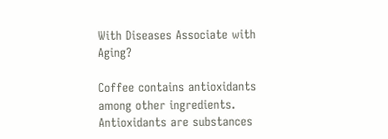With Diseases Associate with Aging?

Coffee contains antioxidants among other ingredients. Antioxidants are substances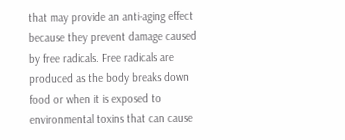that may provide an anti-aging effect because they prevent damage caused by free radicals. Free radicals are produced as the body breaks down food or when it is exposed to environmental toxins that can cause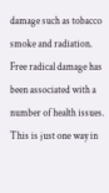damage such as tobacco smoke and radiation. Free radical damage has been associated with a number of health issues. This is just one way in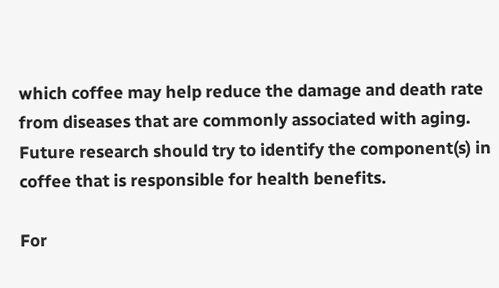which coffee may help reduce the damage and death rate from diseases that are commonly associated with aging. Future research should try to identify the component(s) in coffee that is responsible for health benefits.

For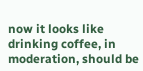now it looks like drinking coffee, in moderation, should be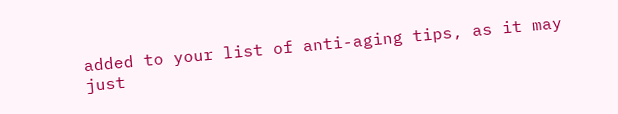added to your list of anti-aging tips, as it may just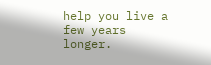help you live a few years longer.